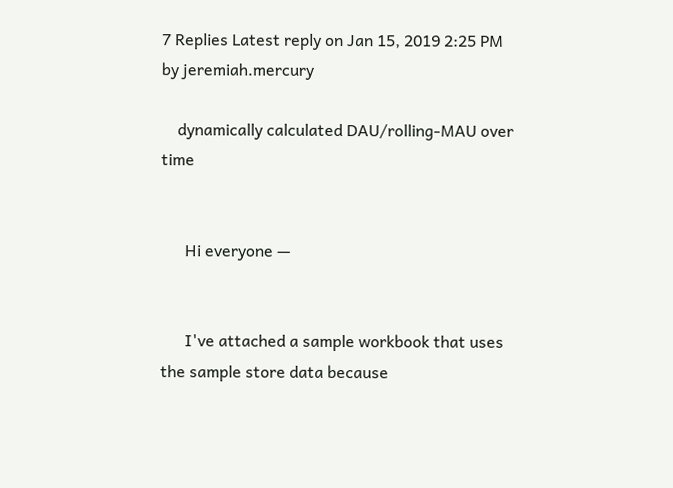7 Replies Latest reply on Jan 15, 2019 2:25 PM by jeremiah.mercury

    dynamically calculated DAU/rolling-MAU over time


      Hi everyone —


      I've attached a sample workbook that uses the sample store data because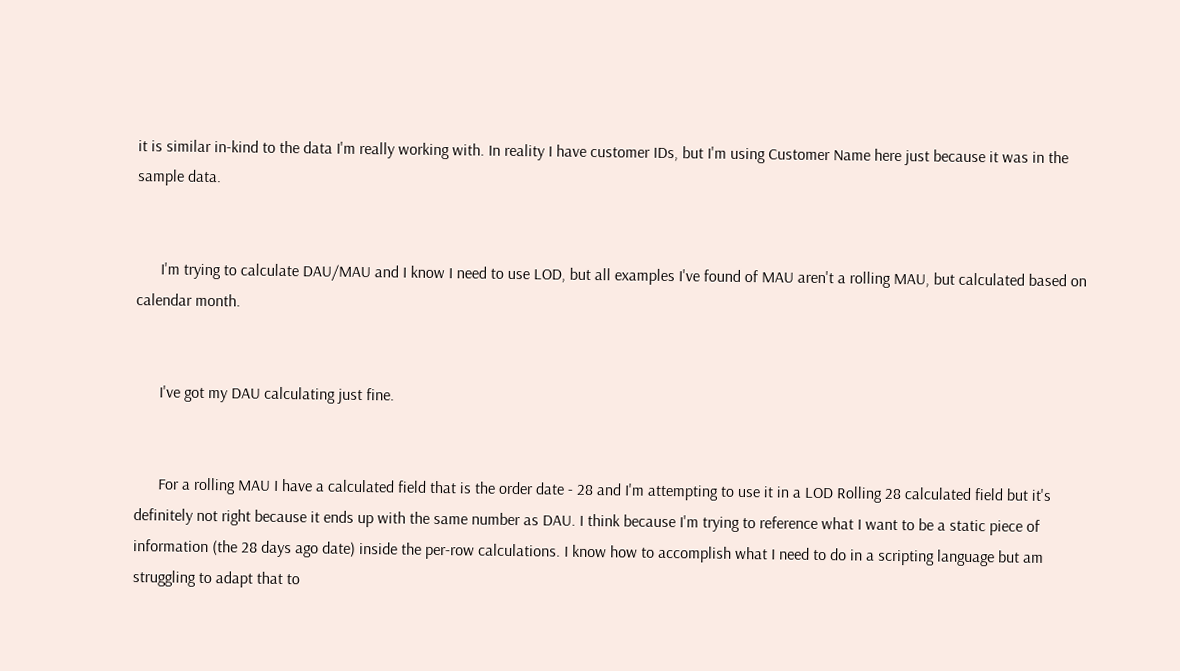it is similar in-kind to the data I'm really working with. In reality I have customer IDs, but I'm using Customer Name here just because it was in the sample data.


      I'm trying to calculate DAU/MAU and I know I need to use LOD, but all examples I've found of MAU aren't a rolling MAU, but calculated based on calendar month.


      I've got my DAU calculating just fine.


      For a rolling MAU I have a calculated field that is the order date - 28 and I'm attempting to use it in a LOD Rolling 28 calculated field but it's definitely not right because it ends up with the same number as DAU. I think because I'm trying to reference what I want to be a static piece of information (the 28 days ago date) inside the per-row calculations. I know how to accomplish what I need to do in a scripting language but am struggling to adapt that to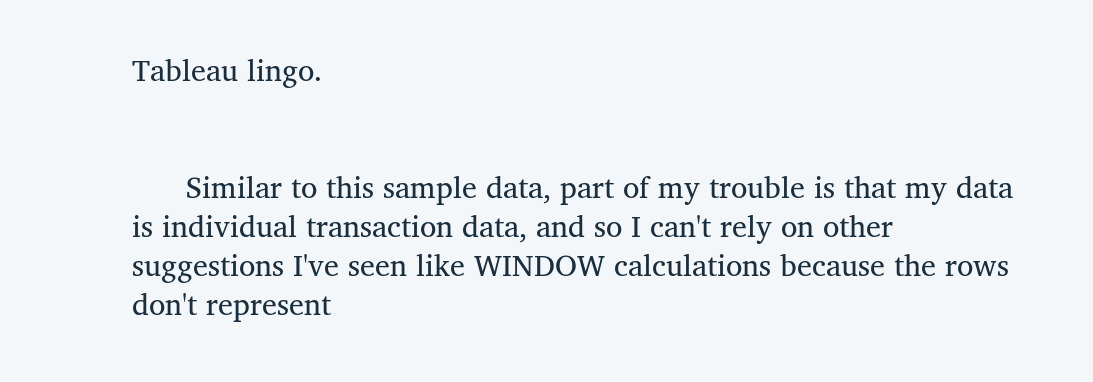Tableau lingo.


      Similar to this sample data, part of my trouble is that my data is individual transaction data, and so I can't rely on other suggestions I've seen like WINDOW calculations because the rows don't represent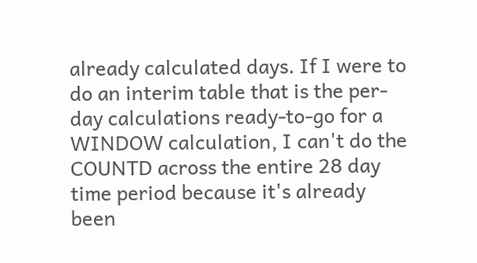already calculated days. If I were to do an interim table that is the per-day calculations ready-to-go for a WINDOW calculation, I can't do the COUNTD across the entire 28 day time period because it's already been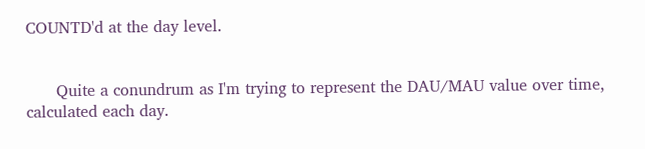COUNTD'd at the day level.


      Quite a conundrum as I'm trying to represent the DAU/MAU value over time, calculated each day.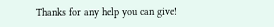Thanks for any help you can give!